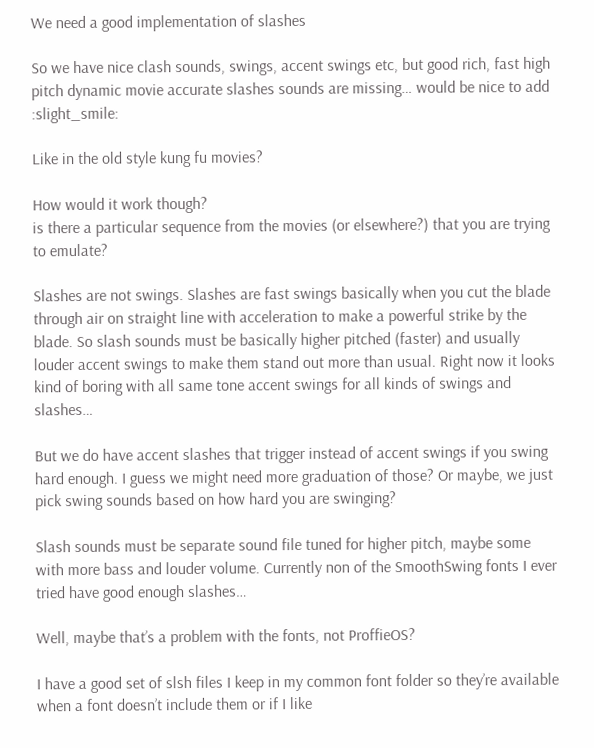We need a good implementation of slashes

So we have nice clash sounds, swings, accent swings etc, but good rich, fast high pitch dynamic movie accurate slashes sounds are missing… would be nice to add :slight_smile:

Like in the old style kung fu movies?

How would it work though?
is there a particular sequence from the movies (or elsewhere?) that you are trying to emulate?

Slashes are not swings. Slashes are fast swings basically when you cut the blade through air on straight line with acceleration to make a powerful strike by the blade. So slash sounds must be basically higher pitched (faster) and usually louder accent swings to make them stand out more than usual. Right now it looks kind of boring with all same tone accent swings for all kinds of swings and slashes…

But we do have accent slashes that trigger instead of accent swings if you swing hard enough. I guess we might need more graduation of those? Or maybe, we just pick swing sounds based on how hard you are swinging?

Slash sounds must be separate sound file tuned for higher pitch, maybe some with more bass and louder volume. Currently non of the SmoothSwing fonts I ever tried have good enough slashes…

Well, maybe that’s a problem with the fonts, not ProffieOS?

I have a good set of slsh files I keep in my common font folder so they’re available when a font doesn’t include them or if I like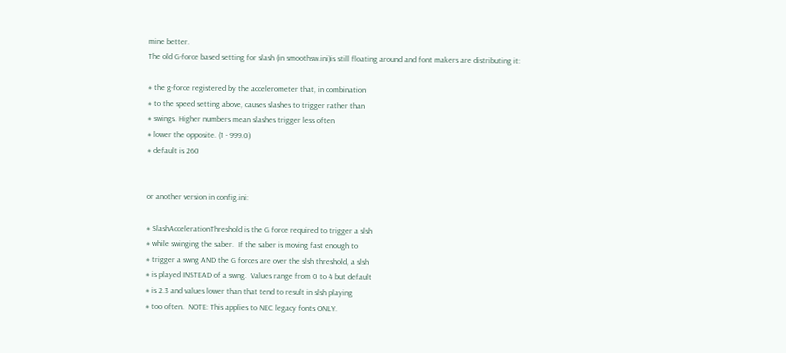mine better.
The old G-force based setting for slash (in smoothsw.ini)is still floating around and font makers are distributing it:

# the g-force registered by the accelerometer that, in combination
# to the speed setting above, causes slashes to trigger rather than
# swings. Higher numbers mean slashes trigger less often
# lower the opposite. (1 - 999.0)
# default is 260


or another version in config.ini:

# SlashAccelerationThreshold is the G force required to trigger a slsh
# while swinging the saber.  If the saber is moving fast enough to
# trigger a swng AND the G forces are over the slsh threshold, a slsh
# is played INSTEAD of a swng.  Values range from 0 to 4 but default
# is 2.3 and values lower than that tend to result in slsh playing
# too often.  NOTE: This applies to NEC legacy fonts ONLY.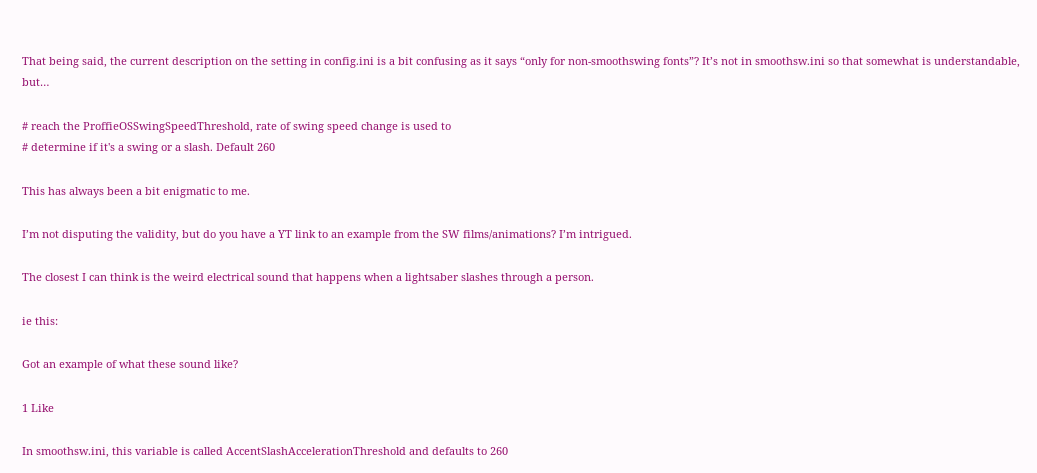That being said, the current description on the setting in config.ini is a bit confusing as it says “only for non-smoothswing fonts”? It’s not in smoothsw.ini so that somewhat is understandable, but…

# reach the ProffieOSSwingSpeedThreshold, rate of swing speed change is used to
# determine if it's a swing or a slash. Default 260

This has always been a bit enigmatic to me.

I’m not disputing the validity, but do you have a YT link to an example from the SW films/animations? I’m intrigued.

The closest I can think is the weird electrical sound that happens when a lightsaber slashes through a person.

ie this:

Got an example of what these sound like?

1 Like

In smoothsw.ini, this variable is called AccentSlashAccelerationThreshold and defaults to 260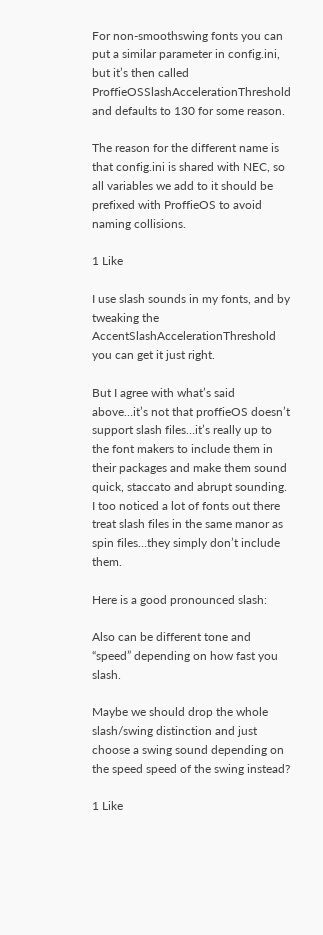For non-smoothswing fonts you can put a similar parameter in config.ini, but it’s then called
ProffieOSSlashAccelerationThreshold and defaults to 130 for some reason.

The reason for the different name is that config.ini is shared with NEC, so all variables we add to it should be prefixed with ProffieOS to avoid naming collisions.

1 Like

I use slash sounds in my fonts, and by tweaking the AccentSlashAccelerationThreshold you can get it just right.

But I agree with what’s said above…it’s not that proffieOS doesn’t support slash files…it’s really up to the font makers to include them in their packages and make them sound quick, staccato and abrupt sounding. I too noticed a lot of fonts out there treat slash files in the same manor as spin files…they simply don’t include them.

Here is a good pronounced slash:

Also can be different tone and “speed” depending on how fast you slash.

Maybe we should drop the whole slash/swing distinction and just choose a swing sound depending on the speed speed of the swing instead?

1 Like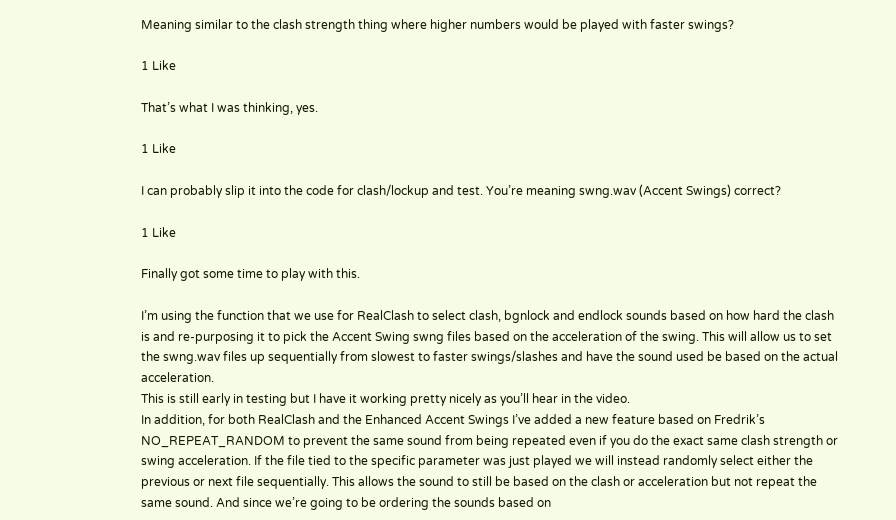Meaning similar to the clash strength thing where higher numbers would be played with faster swings?

1 Like

That’s what I was thinking, yes.

1 Like

I can probably slip it into the code for clash/lockup and test. You’re meaning swng.wav (Accent Swings) correct?

1 Like

Finally got some time to play with this.

I’m using the function that we use for RealClash to select clash, bgnlock and endlock sounds based on how hard the clash is and re-purposing it to pick the Accent Swing swng files based on the acceleration of the swing. This will allow us to set the swng.wav files up sequentially from slowest to faster swings/slashes and have the sound used be based on the actual acceleration.
This is still early in testing but I have it working pretty nicely as you’ll hear in the video.
In addition, for both RealClash and the Enhanced Accent Swings I’ve added a new feature based on Fredrik’s NO_REPEAT_RANDOM to prevent the same sound from being repeated even if you do the exact same clash strength or swing acceleration. If the file tied to the specific parameter was just played we will instead randomly select either the previous or next file sequentially. This allows the sound to still be based on the clash or acceleration but not repeat the same sound. And since we’re going to be ordering the sounds based on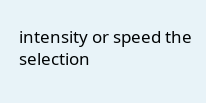intensity or speed the selection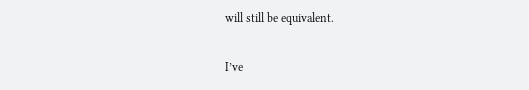will still be equivalent.

I’ve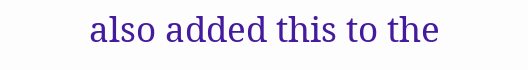also added this to the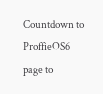Countdown to ProffieOS6 page to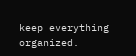keep everything organized.